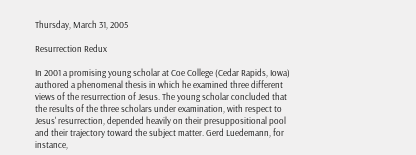Thursday, March 31, 2005

Resurrection Redux

In 2001 a promising young scholar at Coe College (Cedar Rapids, Iowa) authored a phenomenal thesis in which he examined three different views of the resurrection of Jesus. The young scholar concluded that the results of the three scholars under examination, with respect to Jesus' resurrection, depended heavily on their presuppositional pool and their trajectory toward the subject matter. Gerd Luedemann, for instance,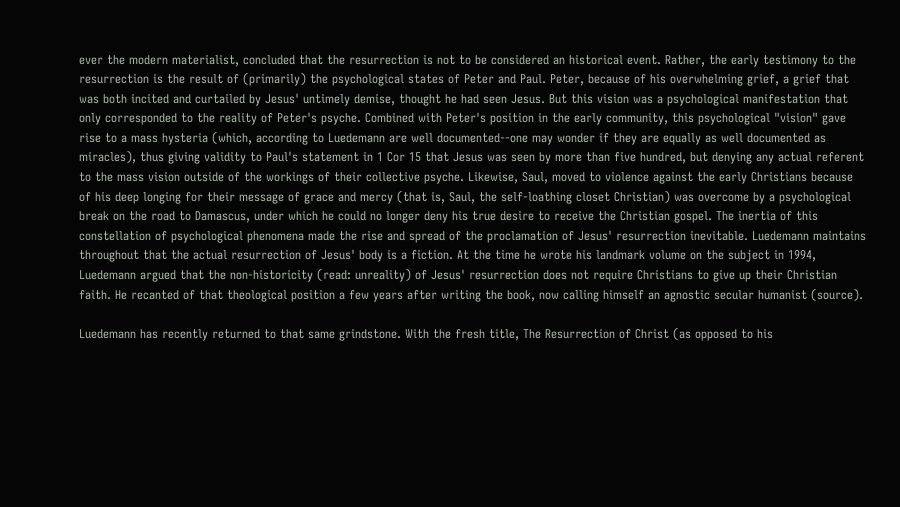ever the modern materialist, concluded that the resurrection is not to be considered an historical event. Rather, the early testimony to the resurrection is the result of (primarily) the psychological states of Peter and Paul. Peter, because of his overwhelming grief, a grief that was both incited and curtailed by Jesus' untimely demise, thought he had seen Jesus. But this vision was a psychological manifestation that only corresponded to the reality of Peter's psyche. Combined with Peter's position in the early community, this psychological "vision" gave rise to a mass hysteria (which, according to Luedemann are well documented--one may wonder if they are equally as well documented as miracles), thus giving validity to Paul's statement in 1 Cor 15 that Jesus was seen by more than five hundred, but denying any actual referent to the mass vision outside of the workings of their collective psyche. Likewise, Saul, moved to violence against the early Christians because of his deep longing for their message of grace and mercy (that is, Saul, the self-loathing closet Christian) was overcome by a psychological break on the road to Damascus, under which he could no longer deny his true desire to receive the Christian gospel. The inertia of this constellation of psychological phenomena made the rise and spread of the proclamation of Jesus' resurrection inevitable. Luedemann maintains throughout that the actual resurrection of Jesus' body is a fiction. At the time he wrote his landmark volume on the subject in 1994, Luedemann argued that the non-historicity (read: unreality) of Jesus' resurrection does not require Christians to give up their Christian faith. He recanted of that theological position a few years after writing the book, now calling himself an agnostic secular humanist (source).

Luedemann has recently returned to that same grindstone. With the fresh title, The Resurrection of Christ (as opposed to his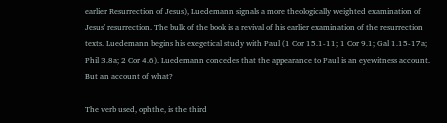earlier Resurrection of Jesus), Luedemann signals a more theologically weighted examination of Jesus' resurrection. The bulk of the book is a revival of his earlier examination of the resurrection texts. Luedemann begins his exegetical study with Paul (1 Cor 15.1-11; 1 Cor 9.1; Gal 1.15-17a; Phil 3.8a; 2 Cor 4.6). Luedemann concedes that the appearance to Paul is an eyewitness account. But an account of what?

The verb used, ophthe, is the third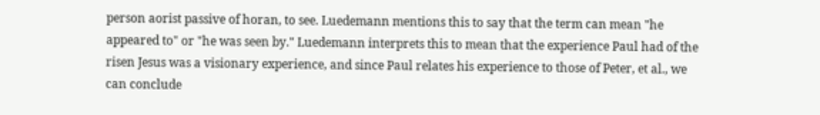person aorist passive of horan, to see. Luedemann mentions this to say that the term can mean "he appeared to" or "he was seen by." Luedemann interprets this to mean that the experience Paul had of the risen Jesus was a visionary experience, and since Paul relates his experience to those of Peter, et al., we can conclude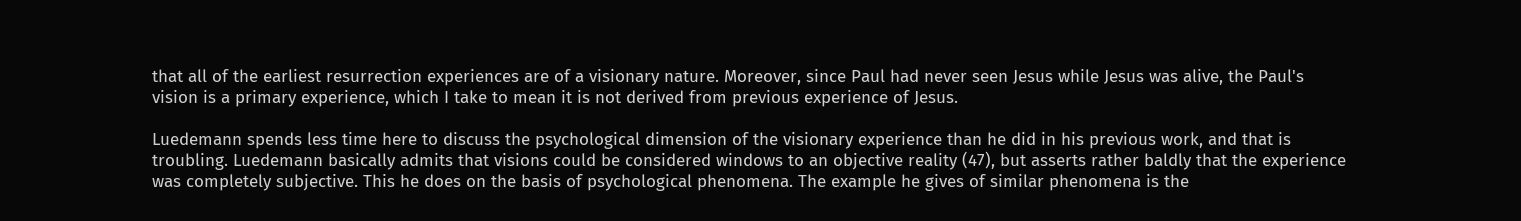that all of the earliest resurrection experiences are of a visionary nature. Moreover, since Paul had never seen Jesus while Jesus was alive, the Paul's vision is a primary experience, which I take to mean it is not derived from previous experience of Jesus.

Luedemann spends less time here to discuss the psychological dimension of the visionary experience than he did in his previous work, and that is troubling. Luedemann basically admits that visions could be considered windows to an objective reality (47), but asserts rather baldly that the experience was completely subjective. This he does on the basis of psychological phenomena. The example he gives of similar phenomena is the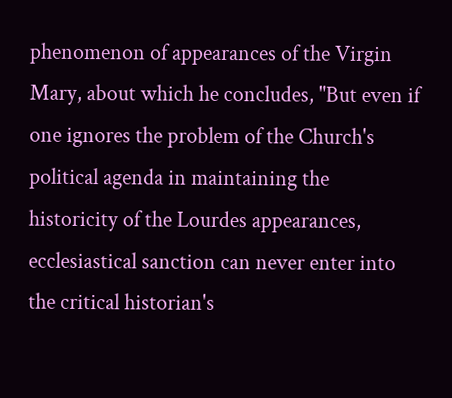phenomenon of appearances of the Virgin Mary, about which he concludes, "But even if one ignores the problem of the Church's political agenda in maintaining the historicity of the Lourdes appearances, ecclesiastical sanction can never enter into the critical historian's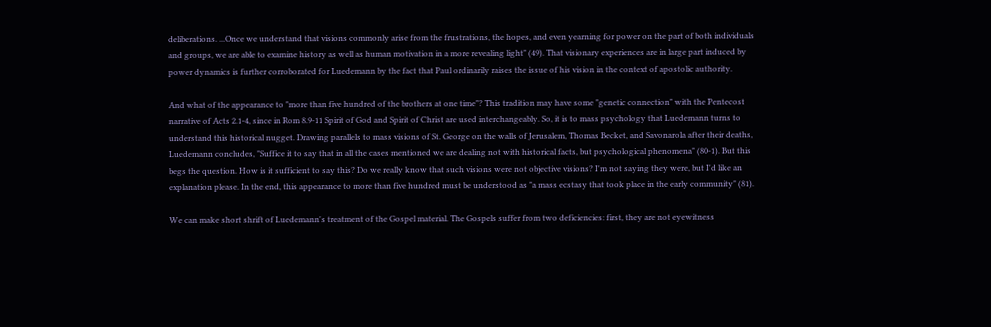deliberations. ...Once we understand that visions commonly arise from the frustrations, the hopes, and even yearning for power on the part of both individuals and groups, we are able to examine history as well as human motivation in a more revealing light" (49). That visionary experiences are in large part induced by power dynamics is further corroborated for Luedemann by the fact that Paul ordinarily raises the issue of his vision in the context of apostolic authority.

And what of the appearance to "more than five hundred of the brothers at one time"? This tradition may have some "genetic connection" with the Pentecost narrative of Acts 2.1-4, since in Rom 8.9-11 Spirit of God and Spirit of Christ are used interchangeably. So, it is to mass psychology that Luedemann turns to understand this historical nugget. Drawing parallels to mass visions of St. George on the walls of Jerusalem, Thomas Becket, and Savonarola after their deaths, Luedemann concludes, "Suffice it to say that in all the cases mentioned we are dealing not with historical facts, but psychological phenomena" (80-1). But this begs the question. How is it sufficient to say this? Do we really know that such visions were not objective visions? I'm not saying they were, but I'd like an explanation please. In the end, this appearance to more than five hundred must be understood as "a mass ecstasy that took place in the early community" (81).

We can make short shrift of Luedemann's treatment of the Gospel material. The Gospels suffer from two deficiencies: first, they are not eyewitness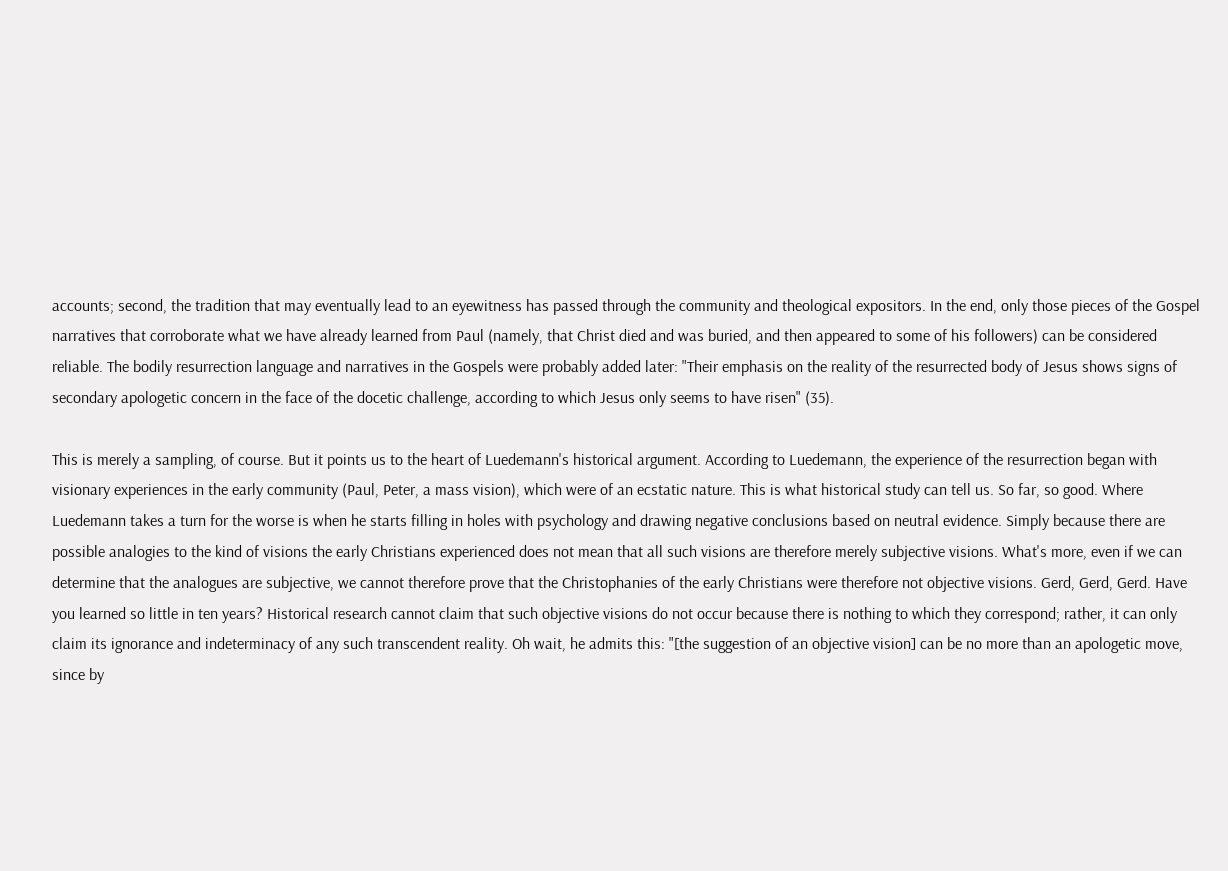accounts; second, the tradition that may eventually lead to an eyewitness has passed through the community and theological expositors. In the end, only those pieces of the Gospel narratives that corroborate what we have already learned from Paul (namely, that Christ died and was buried, and then appeared to some of his followers) can be considered reliable. The bodily resurrection language and narratives in the Gospels were probably added later: "Their emphasis on the reality of the resurrected body of Jesus shows signs of secondary apologetic concern in the face of the docetic challenge, according to which Jesus only seems to have risen" (35).

This is merely a sampling, of course. But it points us to the heart of Luedemann's historical argument. According to Luedemann, the experience of the resurrection began with visionary experiences in the early community (Paul, Peter, a mass vision), which were of an ecstatic nature. This is what historical study can tell us. So far, so good. Where Luedemann takes a turn for the worse is when he starts filling in holes with psychology and drawing negative conclusions based on neutral evidence. Simply because there are possible analogies to the kind of visions the early Christians experienced does not mean that all such visions are therefore merely subjective visions. What's more, even if we can determine that the analogues are subjective, we cannot therefore prove that the Christophanies of the early Christians were therefore not objective visions. Gerd, Gerd, Gerd. Have you learned so little in ten years? Historical research cannot claim that such objective visions do not occur because there is nothing to which they correspond; rather, it can only claim its ignorance and indeterminacy of any such transcendent reality. Oh wait, he admits this: "[the suggestion of an objective vision] can be no more than an apologetic move, since by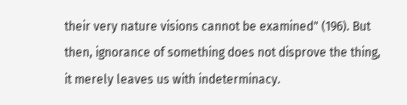their very nature visions cannot be examined" (196). But then, ignorance of something does not disprove the thing, it merely leaves us with indeterminacy.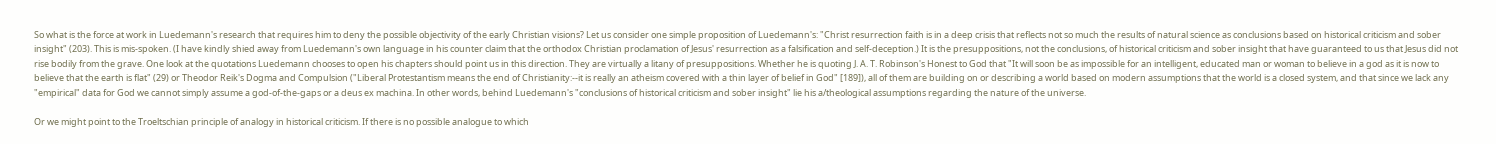So what is the force at work in Luedemann's research that requires him to deny the possible objectivity of the early Christian visions? Let us consider one simple proposition of Luedemann's: "Christ resurrection faith is in a deep crisis that reflects not so much the results of natural science as conclusions based on historical criticism and sober insight" (203). This is mis-spoken. (I have kindly shied away from Luedemann's own language in his counter claim that the orthodox Christian proclamation of Jesus' resurrection as a falsification and self-deception.) It is the presuppositions, not the conclusions, of historical criticism and sober insight that have guaranteed to us that Jesus did not rise bodily from the grave. One look at the quotations Luedemann chooses to open his chapters should point us in this direction. They are virtually a litany of presuppositions. Whether he is quoting J. A. T. Robinson's Honest to God that "It will soon be as impossible for an intelligent, educated man or woman to believe in a god as it is now to believe that the earth is flat" (29) or Theodor Reik's Dogma and Compulsion ("Liberal Protestantism means the end of Christianity:--it is really an atheism covered with a thin layer of belief in God" [189]), all of them are building on or describing a world based on modern assumptions that the world is a closed system, and that since we lack any "empirical" data for God we cannot simply assume a god-of-the-gaps or a deus ex machina. In other words, behind Luedemann's "conclusions of historical criticism and sober insight" lie his a/theological assumptions regarding the nature of the universe.

Or we might point to the Troeltschian principle of analogy in historical criticism. If there is no possible analogue to which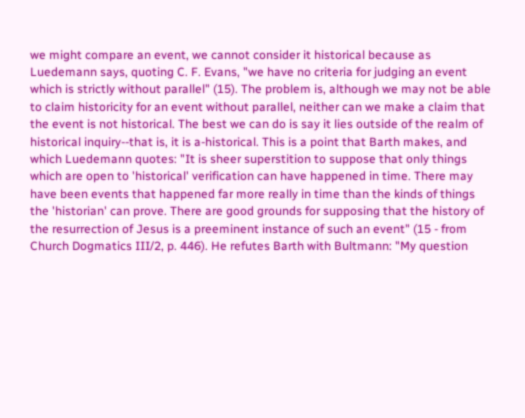we might compare an event, we cannot consider it historical because as Luedemann says, quoting C. F. Evans, "we have no criteria for judging an event which is strictly without parallel" (15). The problem is, although we may not be able to claim historicity for an event without parallel, neither can we make a claim that the event is not historical. The best we can do is say it lies outside of the realm of historical inquiry--that is, it is a-historical. This is a point that Barth makes, and which Luedemann quotes: "It is sheer superstition to suppose that only things which are open to 'historical' verification can have happened in time. There may have been events that happened far more really in time than the kinds of things the 'historian' can prove. There are good grounds for supposing that the history of the resurrection of Jesus is a preeminent instance of such an event" (15 - from Church Dogmatics III/2, p. 446). He refutes Barth with Bultmann: "My question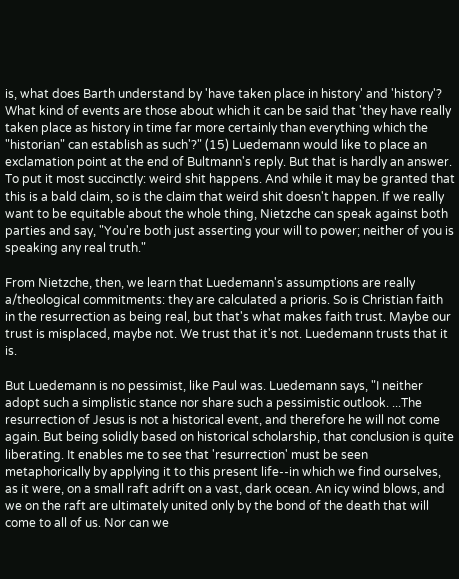is, what does Barth understand by 'have taken place in history' and 'history'? What kind of events are those about which it can be said that 'they have really taken place as history in time far more certainly than everything which the "historian" can establish as such'?" (15) Luedemann would like to place an exclamation point at the end of Bultmann's reply. But that is hardly an answer. To put it most succinctly: weird shit happens. And while it may be granted that this is a bald claim, so is the claim that weird shit doesn't happen. If we really want to be equitable about the whole thing, Nietzche can speak against both parties and say, "You're both just asserting your will to power; neither of you is speaking any real truth."

From Nietzche, then, we learn that Luedemann's assumptions are really a/theological commitments: they are calculated a prioris. So is Christian faith in the resurrection as being real, but that's what makes faith trust. Maybe our trust is misplaced, maybe not. We trust that it's not. Luedemann trusts that it is.

But Luedemann is no pessimist, like Paul was. Luedemann says, "I neither adopt such a simplistic stance nor share such a pessimistic outlook. ...The resurrection of Jesus is not a historical event, and therefore he will not come again. But being solidly based on historical scholarship, that conclusion is quite liberating. It enables me to see that 'resurrection' must be seen metaphorically by applying it to this present life--in which we find ourselves, as it were, on a small raft adrift on a vast, dark ocean. An icy wind blows, and we on the raft are ultimately united only by the bond of the death that will come to all of us. Nor can we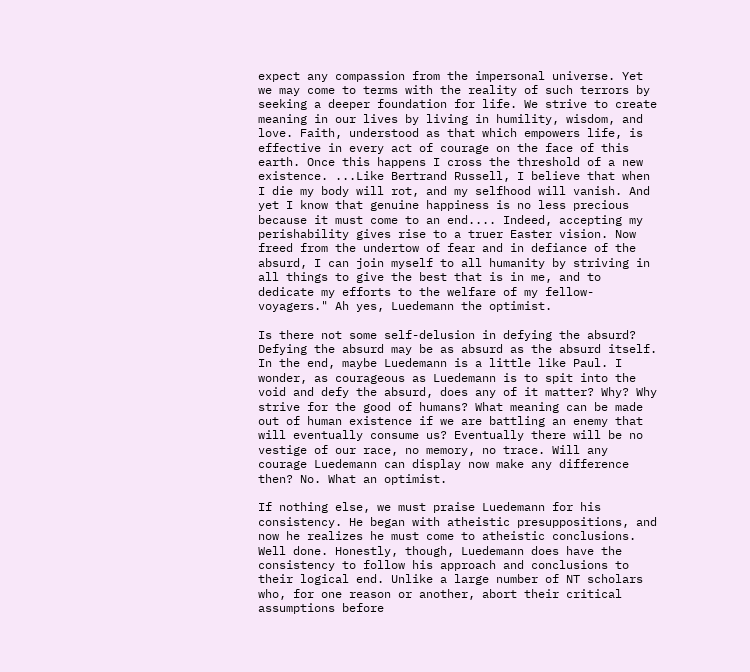expect any compassion from the impersonal universe. Yet we may come to terms with the reality of such terrors by seeking a deeper foundation for life. We strive to create meaning in our lives by living in humility, wisdom, and love. Faith, understood as that which empowers life, is effective in every act of courage on the face of this earth. Once this happens I cross the threshold of a new existence. ...Like Bertrand Russell, I believe that when I die my body will rot, and my selfhood will vanish. And yet I know that genuine happiness is no less precious because it must come to an end.... Indeed, accepting my perishability gives rise to a truer Easter vision. Now freed from the undertow of fear and in defiance of the absurd, I can join myself to all humanity by striving in all things to give the best that is in me, and to dedicate my efforts to the welfare of my fellow-voyagers." Ah yes, Luedemann the optimist.

Is there not some self-delusion in defying the absurd? Defying the absurd may be as absurd as the absurd itself. In the end, maybe Luedemann is a little like Paul. I wonder, as courageous as Luedemann is to spit into the void and defy the absurd, does any of it matter? Why? Why strive for the good of humans? What meaning can be made out of human existence if we are battling an enemy that will eventually consume us? Eventually there will be no vestige of our race, no memory, no trace. Will any courage Luedemann can display now make any difference then? No. What an optimist.

If nothing else, we must praise Luedemann for his consistency. He began with atheistic presuppositions, and now he realizes he must come to atheistic conclusions. Well done. Honestly, though, Luedemann does have the consistency to follow his approach and conclusions to their logical end. Unlike a large number of NT scholars who, for one reason or another, abort their critical assumptions before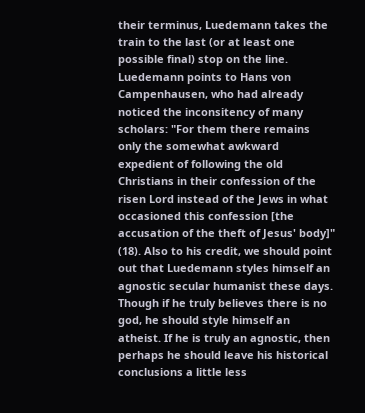their terminus, Luedemann takes the train to the last (or at least one possible final) stop on the line. Luedemann points to Hans von Campenhausen, who had already noticed the inconsitency of many scholars: "For them there remains only the somewhat awkward expedient of following the old Christians in their confession of the risen Lord instead of the Jews in what occasioned this confession [the accusation of the theft of Jesus' body]" (18). Also to his credit, we should point out that Luedemann styles himself an agnostic secular humanist these days. Though if he truly believes there is no god, he should style himself an atheist. If he is truly an agnostic, then perhaps he should leave his historical conclusions a little less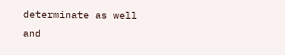determinate as well and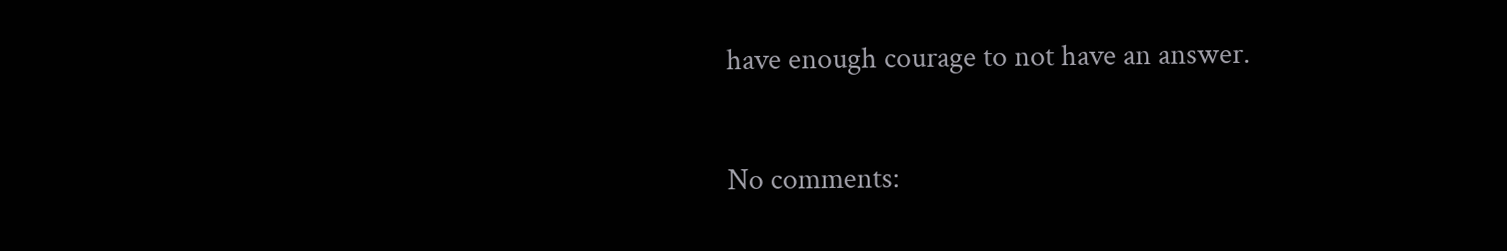have enough courage to not have an answer.

No comments: